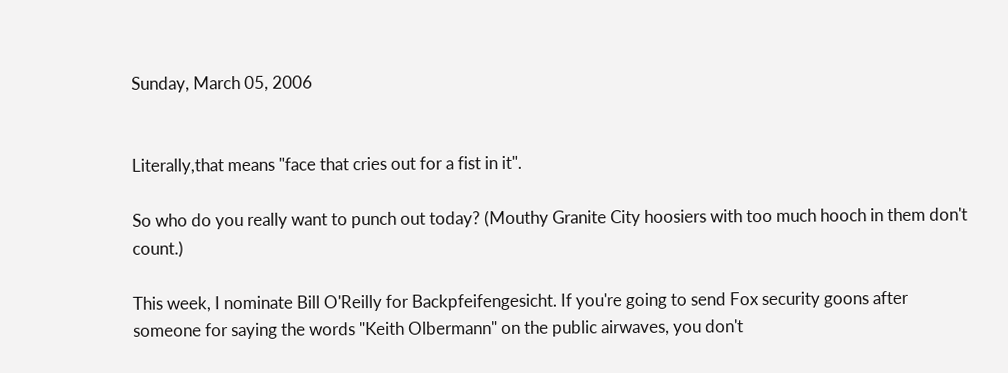Sunday, March 05, 2006


Literally,that means "face that cries out for a fist in it".

So who do you really want to punch out today? (Mouthy Granite City hoosiers with too much hooch in them don't count.)

This week, I nominate Bill O'Reilly for Backpfeifengesicht. If you're going to send Fox security goons after someone for saying the words "Keith Olbermann" on the public airwaves, you don't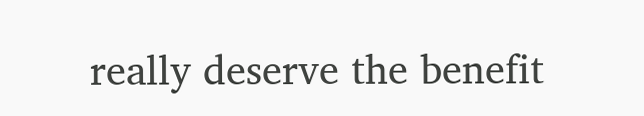really deserve the benefit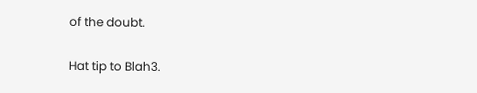of the doubt.

Hat tip to Blah3.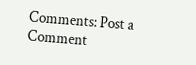Comments: Post a Comment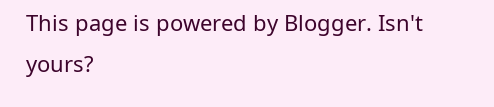This page is powered by Blogger. Isn't yours?